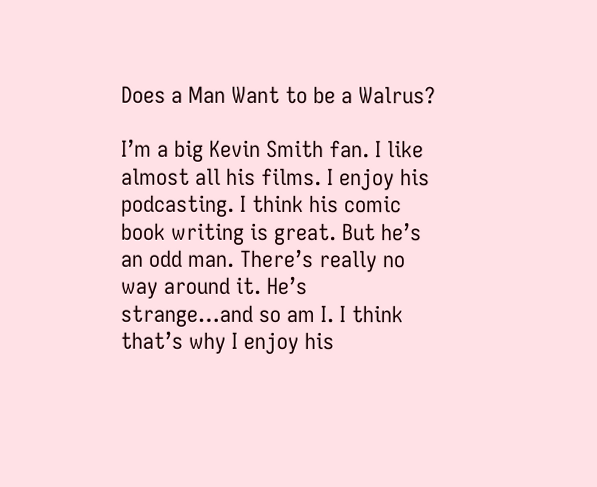Does a Man Want to be a Walrus?

I’m a big Kevin Smith fan. I like almost all his films. I enjoy his podcasting. I think his comic book writing is great. But he’s an odd man. There’s really no way around it. He’s strange…and so am I. I think that’s why I enjoy his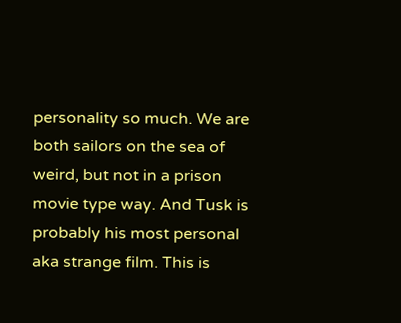personality so much. We are both sailors on the sea of weird, but not in a prison movie type way. And Tusk is probably his most personal aka strange film. This is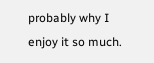probably why I enjoy it so much.